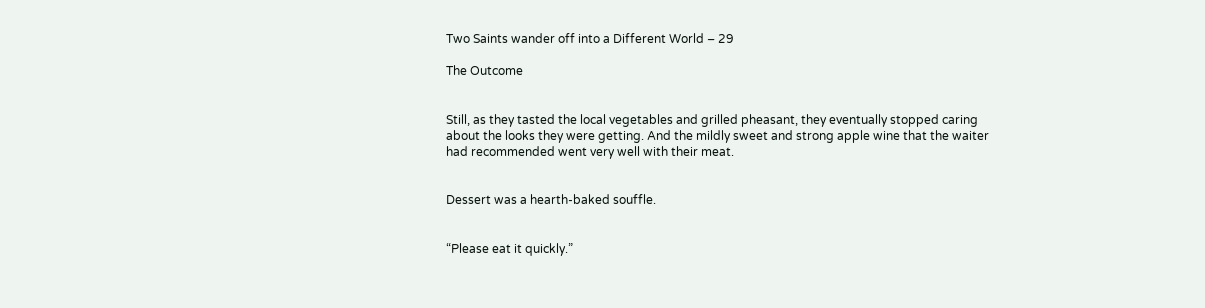Two Saints wander off into a Different World – 29

The Outcome


Still, as they tasted the local vegetables and grilled pheasant, they eventually stopped caring about the looks they were getting. And the mildly sweet and strong apple wine that the waiter had recommended went very well with their meat.


Dessert was a hearth-baked souffle.


“Please eat it quickly.”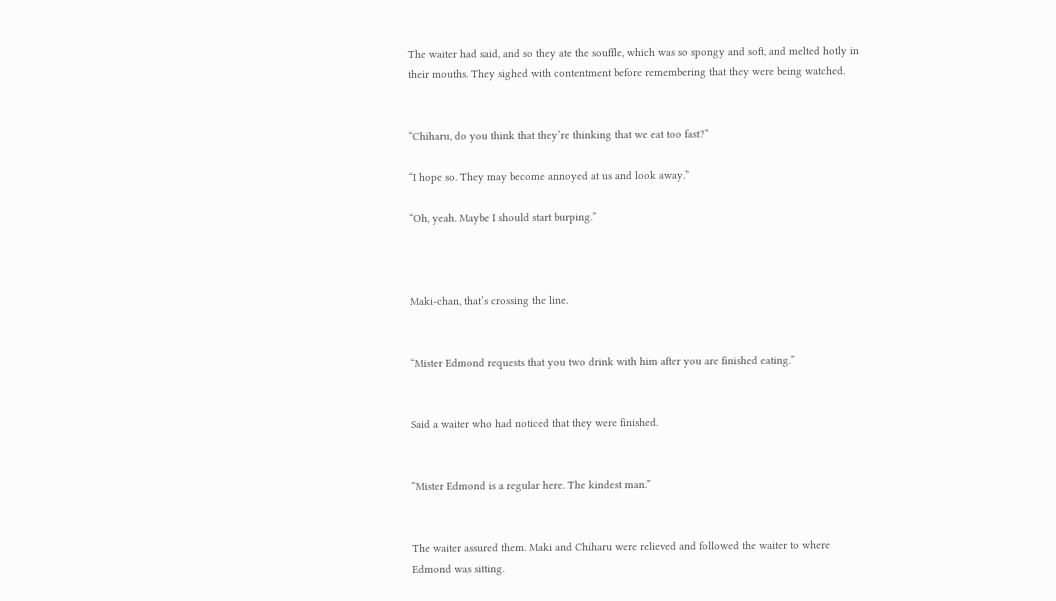The waiter had said, and so they ate the souffle, which was so spongy and soft, and melted hotly in their mouths. They sighed with contentment before remembering that they were being watched.


“Chiharu, do you think that they’re thinking that we eat too fast?”

“I hope so. They may become annoyed at us and look away.”

“Oh, yeah. Maybe I should start burping.”



Maki-chan, that’s crossing the line.


“Mister Edmond requests that you two drink with him after you are finished eating.”


Said a waiter who had noticed that they were finished.


“Mister Edmond is a regular here. The kindest man.”


The waiter assured them. Maki and Chiharu were relieved and followed the waiter to where Edmond was sitting.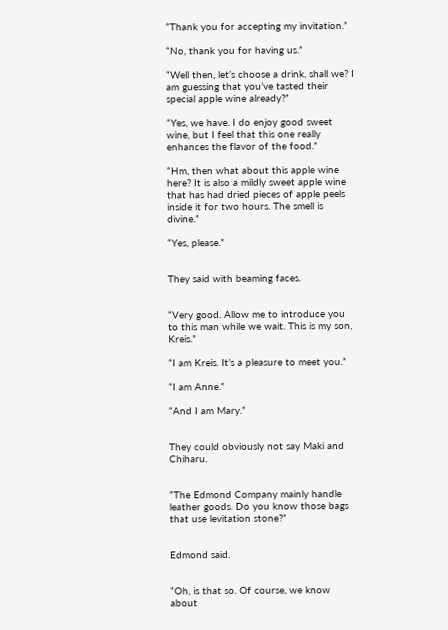“Thank you for accepting my invitation.”

“No, thank you for having us.”

“Well then, let’s choose a drink, shall we? I am guessing that you’ve tasted their special apple wine already?”

“Yes, we have. I do enjoy good sweet wine, but I feel that this one really enhances the flavor of the food.”

“Hm, then what about this apple wine here? It is also a mildly sweet apple wine that has had dried pieces of apple peels inside it for two hours. The smell is divine.”

“Yes, please.”


They said with beaming faces.


“Very good. Allow me to introduce you to this man while we wait. This is my son, Kreis.”

“I am Kreis. It’s a pleasure to meet you.”

“I am Anne.”

“And I am Mary.”


They could obviously not say Maki and Chiharu.


“The Edmond Company mainly handle leather goods. Do you know those bags that use levitation stone?”


Edmond said.


“Oh, is that so. Of course, we know about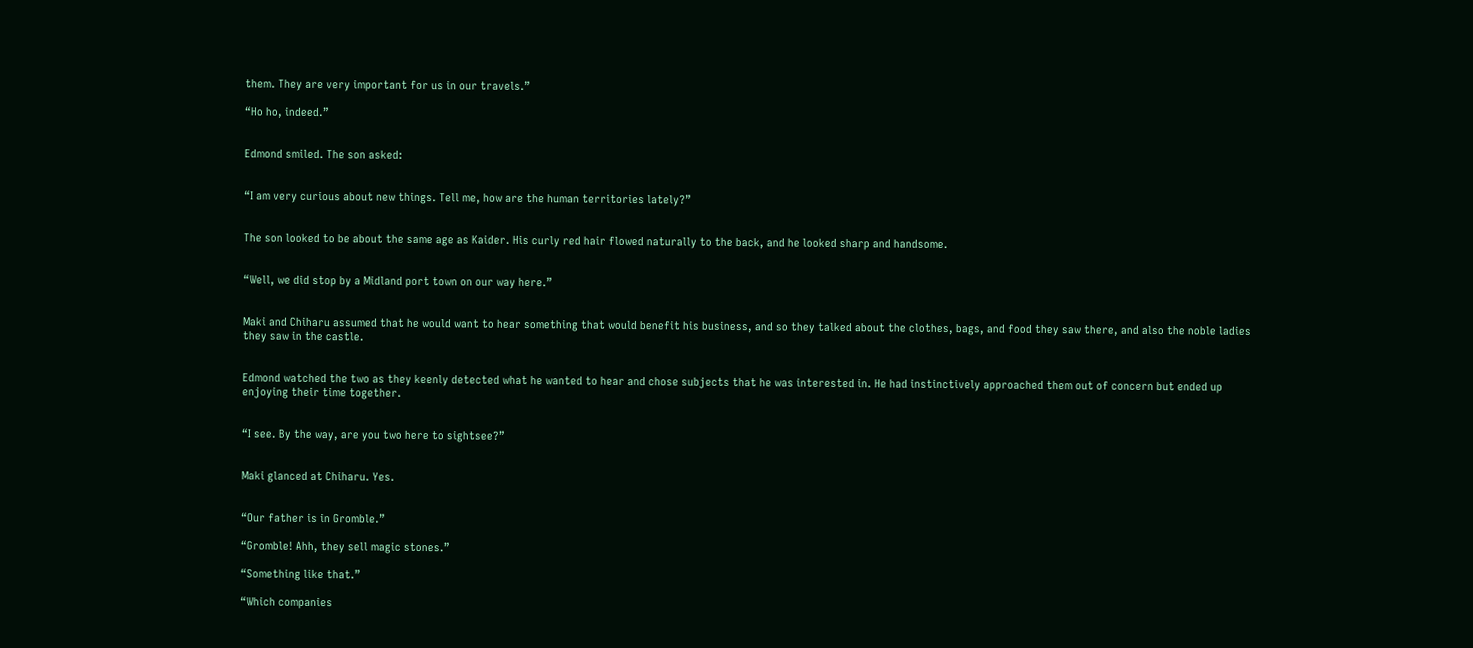them. They are very important for us in our travels.”

“Ho ho, indeed.”


Edmond smiled. The son asked:


“I am very curious about new things. Tell me, how are the human territories lately?”


The son looked to be about the same age as Kaider. His curly red hair flowed naturally to the back, and he looked sharp and handsome.


“Well, we did stop by a Midland port town on our way here.”


Maki and Chiharu assumed that he would want to hear something that would benefit his business, and so they talked about the clothes, bags, and food they saw there, and also the noble ladies they saw in the castle.


Edmond watched the two as they keenly detected what he wanted to hear and chose subjects that he was interested in. He had instinctively approached them out of concern but ended up enjoying their time together.


“I see. By the way, are you two here to sightsee?”


Maki glanced at Chiharu. Yes.


“Our father is in Gromble.”

“Gromble! Ahh, they sell magic stones.”

“Something like that.”

“Which companies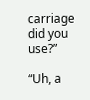carriage did you use?”

“Uh, a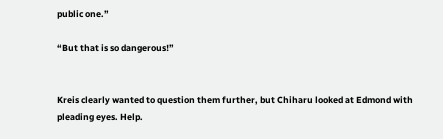public one.”

“But that is so dangerous!”


Kreis clearly wanted to question them further, but Chiharu looked at Edmond with pleading eyes. Help.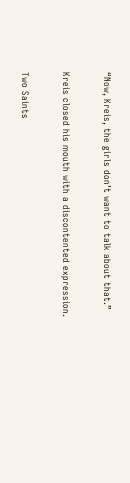“Now, Kreis, the girls don’t want to talk about that.”


Kreis closed his mouth with a discontented expression.


Two Saints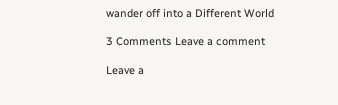wander off into a Different World

3 Comments Leave a comment

Leave a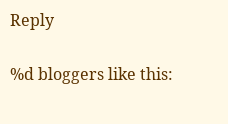Reply

%d bloggers like this: